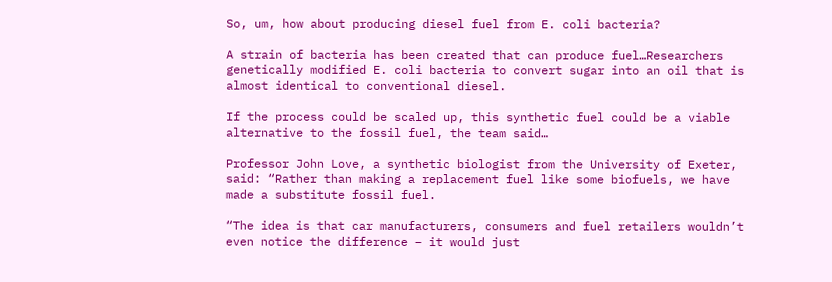So, um, how about producing diesel fuel from E. coli bacteria?

A strain of bacteria has been created that can produce fuel…Researchers genetically modified E. coli bacteria to convert sugar into an oil that is almost identical to conventional diesel.

If the process could be scaled up, this synthetic fuel could be a viable alternative to the fossil fuel, the team said…

Professor John Love, a synthetic biologist from the University of Exeter, said: “Rather than making a replacement fuel like some biofuels, we have made a substitute fossil fuel.

“The idea is that car manufacturers, consumers and fuel retailers wouldn’t even notice the difference – it would just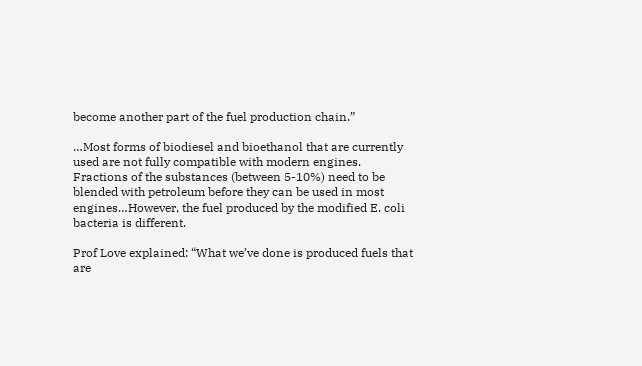become another part of the fuel production chain.”

…Most forms of biodiesel and bioethanol that are currently used are not fully compatible with modern engines. Fractions of the substances (between 5-10%) need to be blended with petroleum before they can be used in most engines…However, the fuel produced by the modified E. coli bacteria is different.

Prof Love explained: “What we’ve done is produced fuels that are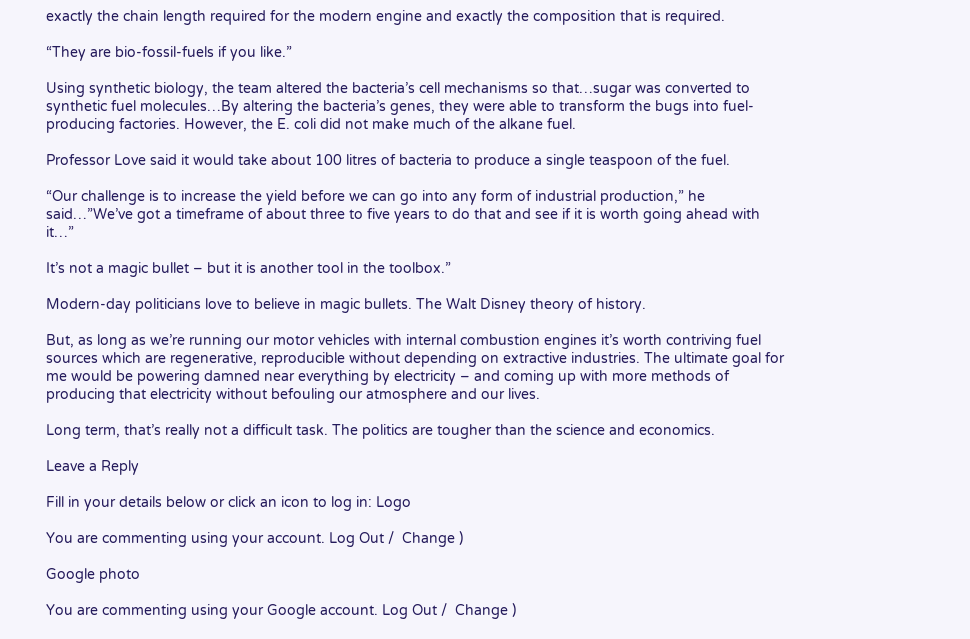exactly the chain length required for the modern engine and exactly the composition that is required.

“They are bio-fossil-fuels if you like.”

Using synthetic biology, the team altered the bacteria’s cell mechanisms so that…sugar was converted to synthetic fuel molecules…By altering the bacteria’s genes, they were able to transform the bugs into fuel-producing factories. However, the E. coli did not make much of the alkane fuel.

Professor Love said it would take about 100 litres of bacteria to produce a single teaspoon of the fuel.

“Our challenge is to increase the yield before we can go into any form of industrial production,” he said…”We’ve got a timeframe of about three to five years to do that and see if it is worth going ahead with it…”

It’s not a magic bullet – but it is another tool in the toolbox.”

Modern-day politicians love to believe in magic bullets. The Walt Disney theory of history.

But, as long as we’re running our motor vehicles with internal combustion engines it’s worth contriving fuel sources which are regenerative, reproducible without depending on extractive industries. The ultimate goal for me would be powering damned near everything by electricity – and coming up with more methods of producing that electricity without befouling our atmosphere and our lives.

Long term, that’s really not a difficult task. The politics are tougher than the science and economics.

Leave a Reply

Fill in your details below or click an icon to log in: Logo

You are commenting using your account. Log Out /  Change )

Google photo

You are commenting using your Google account. Log Out /  Change )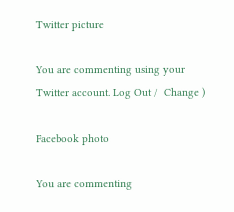Twitter picture

You are commenting using your Twitter account. Log Out /  Change )

Facebook photo

You are commenting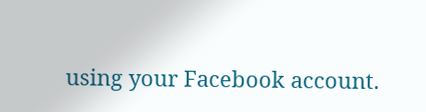using your Facebook account.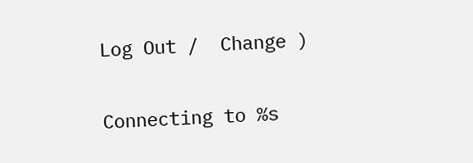Log Out /  Change )

Connecting to %s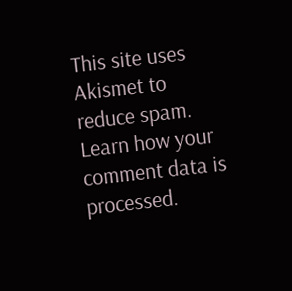This site uses Akismet to reduce spam. Learn how your comment data is processed.